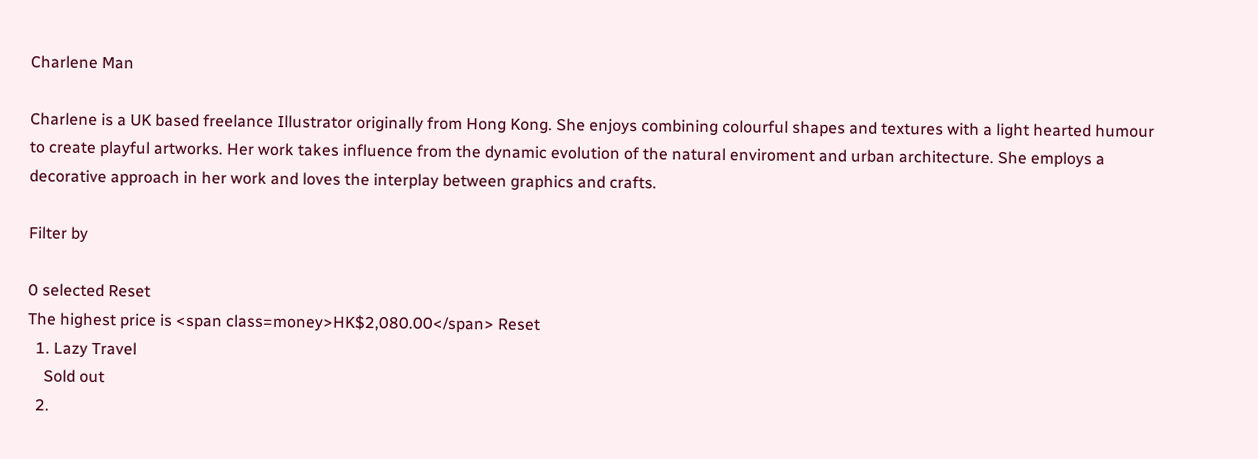Charlene Man

Charlene is a UK based freelance Illustrator originally from Hong Kong. She enjoys combining colourful shapes and textures with a light hearted humour to create playful artworks. Her work takes influence from the dynamic evolution of the natural enviroment and urban architecture. She employs a decorative approach in her work and loves the interplay between graphics and crafts.

Filter by

0 selected Reset
The highest price is <span class=money>HK$2,080.00</span> Reset
  1. Lazy Travel
    Sold out
  2.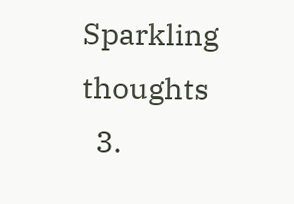Sparkling thoughts
  3.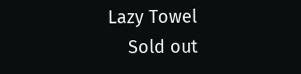Lazy Towel
    Sold out